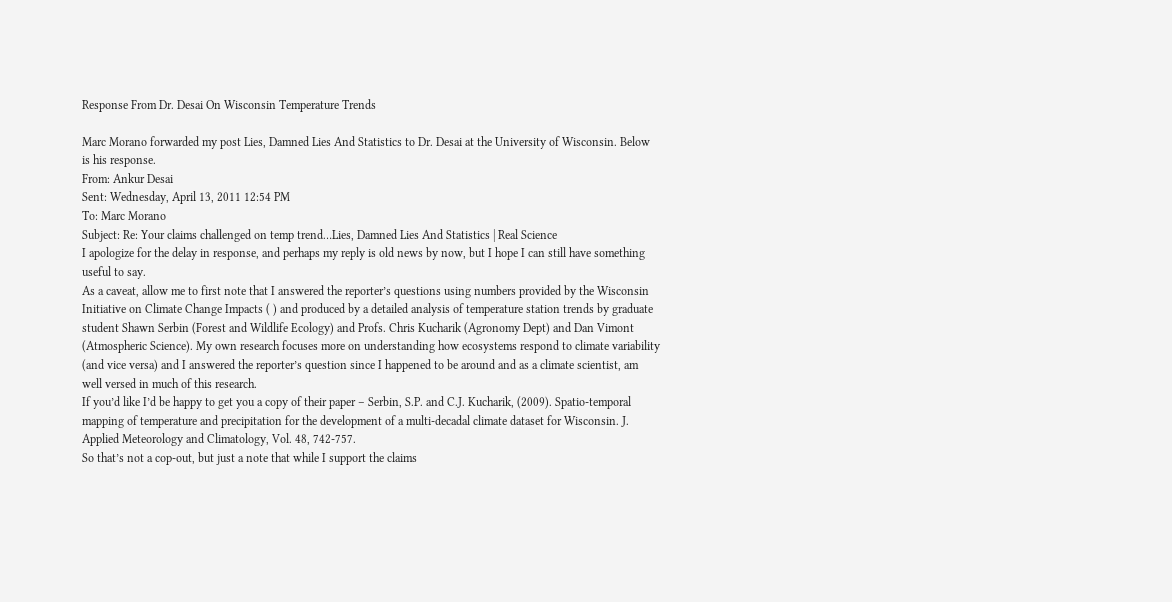Response From Dr. Desai On Wisconsin Temperature Trends

Marc Morano forwarded my post Lies, Damned Lies And Statistics to Dr. Desai at the University of Wisconsin. Below is his response.
From: Ankur Desai
Sent: Wednesday, April 13, 2011 12:54 PM
To: Marc Morano
Subject: Re: Your claims challenged on temp trend…Lies, Damned Lies And Statistics | Real Science
I apologize for the delay in response, and perhaps my reply is old news by now, but I hope I can still have something useful to say.
As a caveat, allow me to first note that I answered the reporter’s questions using numbers provided by the Wisconsin Initiative on Climate Change Impacts ( ) and produced by a detailed analysis of temperature station trends by graduate student Shawn Serbin (Forest and Wildlife Ecology) and Profs. Chris Kucharik (Agronomy Dept) and Dan Vimont (Atmospheric Science). My own research focuses more on understanding how ecosystems respond to climate variability (and vice versa) and I answered the reporter’s question since I happened to be around and as a climate scientist, am well versed in much of this research.
If you’d like I’d be happy to get you a copy of their paper – Serbin, S.P. and C.J. Kucharik, (2009). Spatio-temporal mapping of temperature and precipitation for the development of a multi-decadal climate dataset for Wisconsin. J. Applied Meteorology and Climatology, Vol. 48, 742-757.
So that’s not a cop-out, but just a note that while I support the claims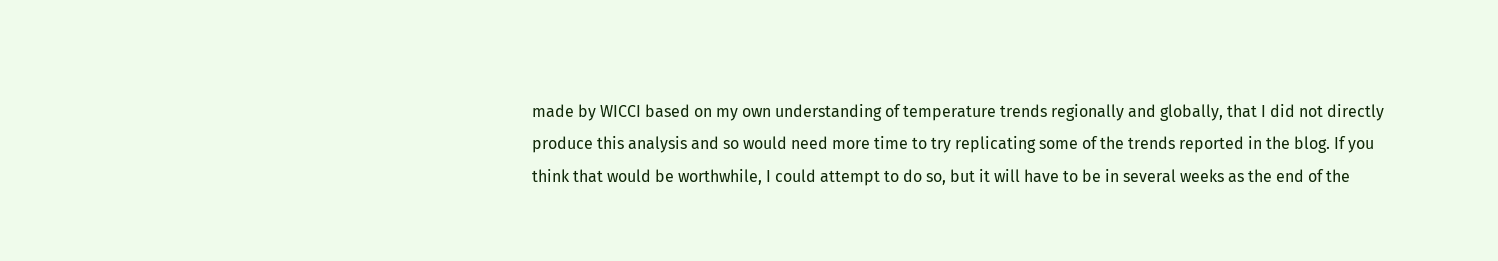made by WICCI based on my own understanding of temperature trends regionally and globally, that I did not directly produce this analysis and so would need more time to try replicating some of the trends reported in the blog. If you think that would be worthwhile, I could attempt to do so, but it will have to be in several weeks as the end of the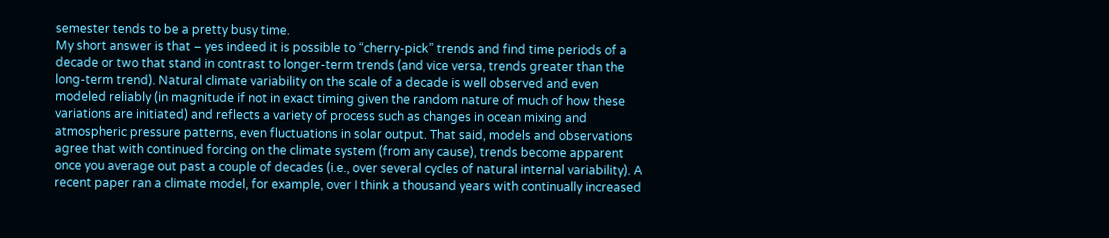semester tends to be a pretty busy time.
My short answer is that – yes indeed it is possible to “cherry-pick” trends and find time periods of a decade or two that stand in contrast to longer-term trends (and vice versa, trends greater than the long-term trend). Natural climate variability on the scale of a decade is well observed and even modeled reliably (in magnitude if not in exact timing given the random nature of much of how these variations are initiated) and reflects a variety of process such as changes in ocean mixing and atmospheric pressure patterns, even fluctuations in solar output. That said, models and observations agree that with continued forcing on the climate system (from any cause), trends become apparent once you average out past a couple of decades (i.e., over several cycles of natural internal variability). A recent paper ran a climate model, for example, over I think a thousand years with continually increased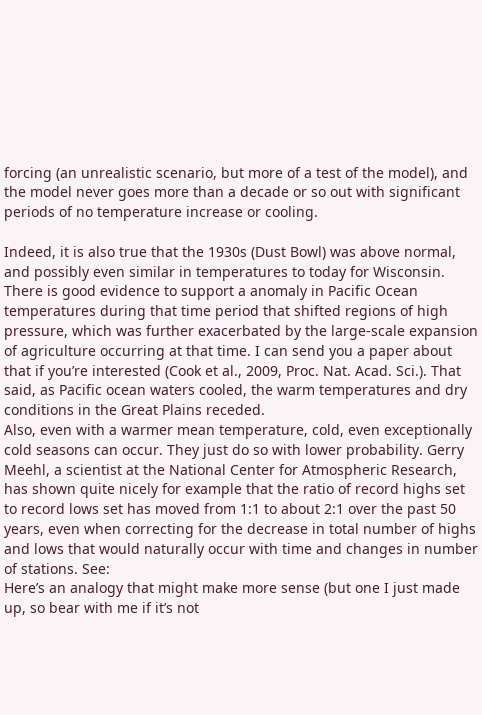forcing (an unrealistic scenario, but more of a test of the model), and the model never goes more than a decade or so out with significant periods of no temperature increase or cooling.

Indeed, it is also true that the 1930s (Dust Bowl) was above normal, and possibly even similar in temperatures to today for Wisconsin. There is good evidence to support a anomaly in Pacific Ocean temperatures during that time period that shifted regions of high pressure, which was further exacerbated by the large-scale expansion of agriculture occurring at that time. I can send you a paper about that if you’re interested (Cook et al., 2009, Proc. Nat. Acad. Sci.). That said, as Pacific ocean waters cooled, the warm temperatures and dry conditions in the Great Plains receded.
Also, even with a warmer mean temperature, cold, even exceptionally cold seasons can occur. They just do so with lower probability. Gerry Meehl, a scientist at the National Center for Atmospheric Research, has shown quite nicely for example that the ratio of record highs set to record lows set has moved from 1:1 to about 2:1 over the past 50 years, even when correcting for the decrease in total number of highs and lows that would naturally occur with time and changes in number of stations. See:
Here’s an analogy that might make more sense (but one I just made up, so bear with me if it’s not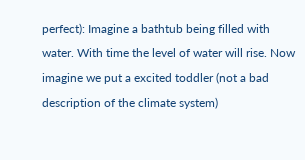perfect): Imagine a bathtub being filled with water. With time the level of water will rise. Now imagine we put a excited toddler (not a bad description of the climate system)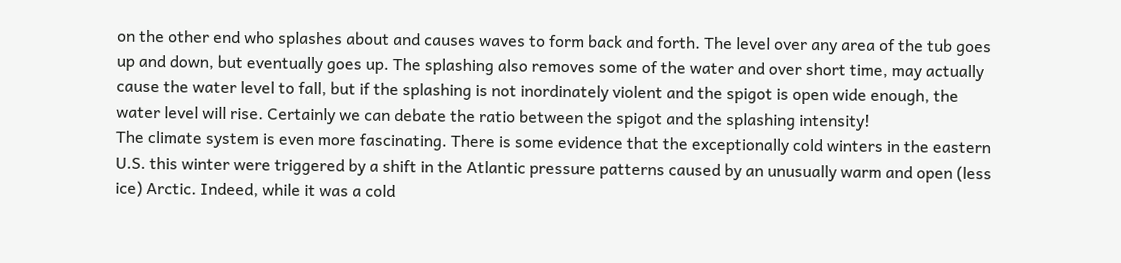on the other end who splashes about and causes waves to form back and forth. The level over any area of the tub goes up and down, but eventually goes up. The splashing also removes some of the water and over short time, may actually cause the water level to fall, but if the splashing is not inordinately violent and the spigot is open wide enough, the water level will rise. Certainly we can debate the ratio between the spigot and the splashing intensity!
The climate system is even more fascinating. There is some evidence that the exceptionally cold winters in the eastern U.S. this winter were triggered by a shift in the Atlantic pressure patterns caused by an unusually warm and open (less ice) Arctic. Indeed, while it was a cold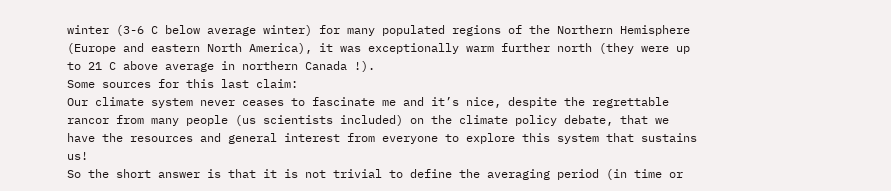winter (3-6 C below average winter) for many populated regions of the Northern Hemisphere (Europe and eastern North America), it was exceptionally warm further north (they were up to 21 C above average in northern Canada !).
Some sources for this last claim:
Our climate system never ceases to fascinate me and it’s nice, despite the regrettable rancor from many people (us scientists included) on the climate policy debate, that we have the resources and general interest from everyone to explore this system that sustains us!
So the short answer is that it is not trivial to define the averaging period (in time or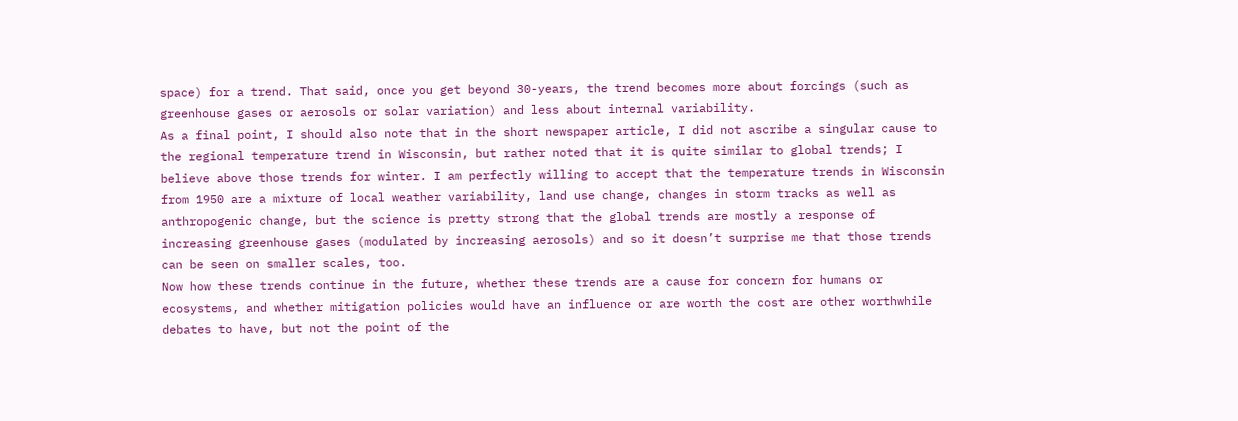space) for a trend. That said, once you get beyond 30-years, the trend becomes more about forcings (such as greenhouse gases or aerosols or solar variation) and less about internal variability.
As a final point, I should also note that in the short newspaper article, I did not ascribe a singular cause to the regional temperature trend in Wisconsin, but rather noted that it is quite similar to global trends; I believe above those trends for winter. I am perfectly willing to accept that the temperature trends in Wisconsin from 1950 are a mixture of local weather variability, land use change, changes in storm tracks as well as anthropogenic change, but the science is pretty strong that the global trends are mostly a response of increasing greenhouse gases (modulated by increasing aerosols) and so it doesn’t surprise me that those trends can be seen on smaller scales, too.
Now how these trends continue in the future, whether these trends are a cause for concern for humans or ecosystems, and whether mitigation policies would have an influence or are worth the cost are other worthwhile debates to have, but not the point of the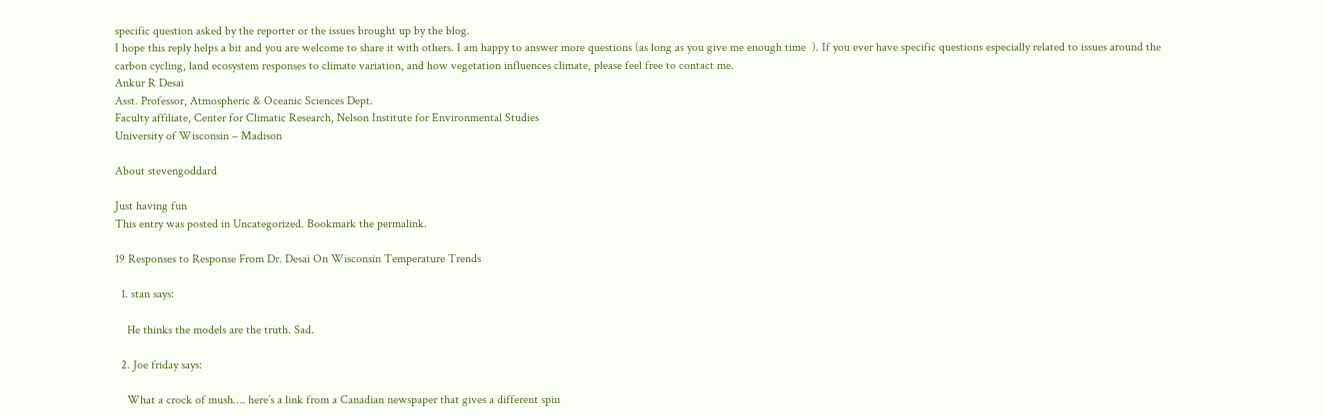specific question asked by the reporter or the issues brought up by the blog.
I hope this reply helps a bit and you are welcome to share it with others. I am happy to answer more questions (as long as you give me enough time  ). If you ever have specific questions especially related to issues around the carbon cycling, land ecosystem responses to climate variation, and how vegetation influences climate, please feel free to contact me.
Ankur R Desai
Asst. Professor, Atmospheric & Oceanic Sciences Dept.
Faculty affiliate, Center for Climatic Research, Nelson Institute for Environmental Studies
University of Wisconsin – Madison

About stevengoddard

Just having fun
This entry was posted in Uncategorized. Bookmark the permalink.

19 Responses to Response From Dr. Desai On Wisconsin Temperature Trends

  1. stan says:

    He thinks the models are the truth. Sad.

  2. Joe friday says:

    What a crock of mush…. here’s a link from a Canadian newspaper that gives a different spin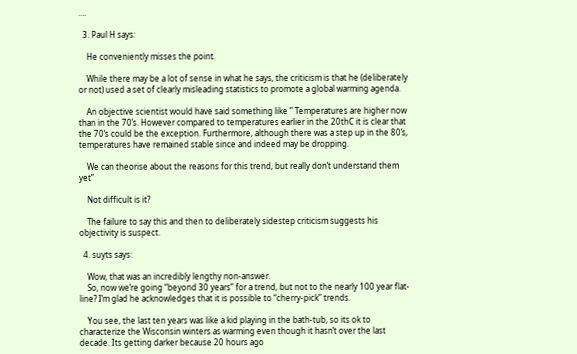….

  3. Paul H says:

    He conveniently misses the point.

    While there may be a lot of sense in what he says, the criticism is that he (deliberately or not) used a set of clearly misleading statistics to promote a global warming agenda.

    An objective scientist would have said something like ” Temperatures are higher now than in the 70’s. However compared to temperatures earlier in the 20thC it is clear that the 70’s could be the exception. Furthermore, although there was a step up in the 80’s, temperatures have remained stable since and indeed may be dropping.

    We can theorise about the reasons for this trend, but really don’t understand them yet”

    Not difficult is it?

    The failure to say this and then to deliberately sidestep criticism suggests his objectivity is suspect.

  4. suyts says:

    Wow, that was an incredibly lengthy non-answer.
    So, now we’re going “beyond 30 years” for a trend, but not to the nearly 100 year flat-line? I’m glad he acknowledges that it is possible to “cherry-pick” trends.

    You see, the last ten years was like a kid playing in the bath-tub, so its ok to characterize the Wisconsin winters as warming even though it hasn’t over the last decade. Its getting darker because 20 hours ago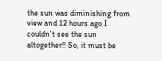the sun was diminishing from view and 12 hours ago I couldn’t see the sun altogether!! So, it must be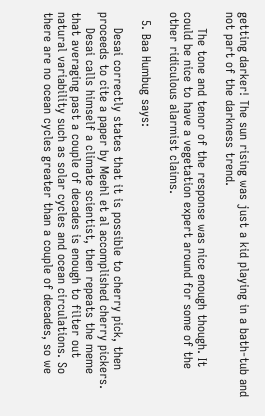getting darker! The sun rising was just a kid playing in a bath-tub and not part of the darkness trend.

    The tone and tenor of the response was nice enough though. It could be nice to have a vegetation expert around for some of the other ridiculous alarmist claims.

  5. Baa Humbug says:

    Desai correctly states that it is possible to cherry pick, then proceeds to cite a paper by Meehl et al accomplished cherry pickers.
    Desai calls himself a climate scientist, then repeats the meme that averaging past a couple of decades is enough to filter out natural variability such as solar cycles and ocean circulations. So there are no ocean cycles greater than a couple of decades, so we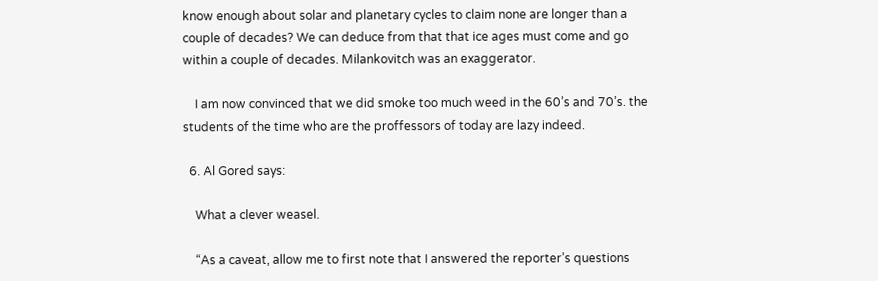know enough about solar and planetary cycles to claim none are longer than a couple of decades? We can deduce from that that ice ages must come and go within a couple of decades. Milankovitch was an exaggerator.

    I am now convinced that we did smoke too much weed in the 60’s and 70’s. the students of the time who are the proffessors of today are lazy indeed.

  6. Al Gored says:

    What a clever weasel.

    “As a caveat, allow me to first note that I answered the reporter’s questions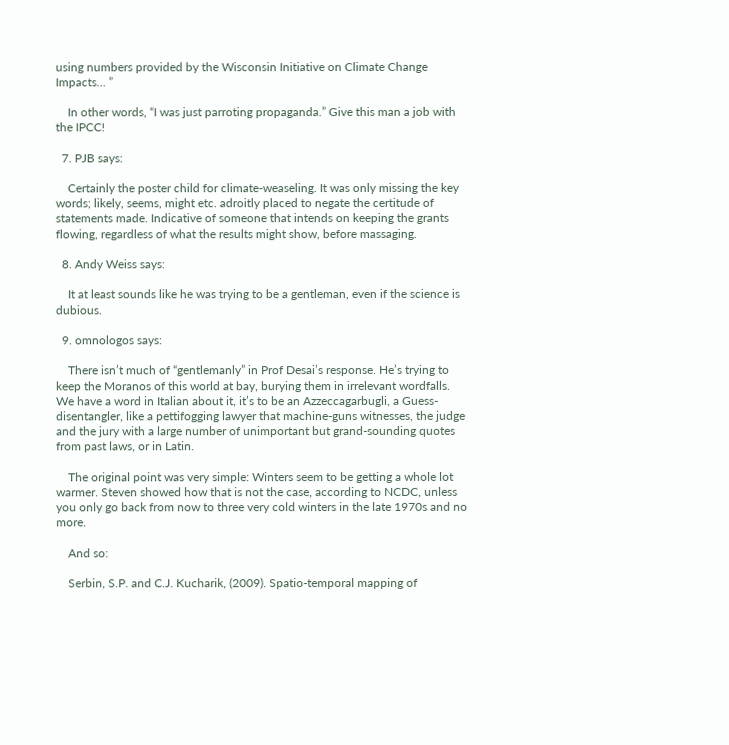using numbers provided by the Wisconsin Initiative on Climate Change Impacts… ”

    In other words, “I was just parroting propaganda.” Give this man a job with the IPCC!

  7. PJB says:

    Certainly the poster child for climate-weaseling. It was only missing the key words; likely, seems, might etc. adroitly placed to negate the certitude of statements made. Indicative of someone that intends on keeping the grants flowing, regardless of what the results might show, before massaging.

  8. Andy Weiss says:

    It at least sounds like he was trying to be a gentleman, even if the science is dubious.

  9. omnologos says:

    There isn’t much of “gentlemanly” in Prof Desai’s response. He’s trying to keep the Moranos of this world at bay, burying them in irrelevant wordfalls. We have a word in Italian about it, it’s to be an Azzeccagarbugli, a Guess-disentangler, like a pettifogging lawyer that machine-guns witnesses, the judge and the jury with a large number of unimportant but grand-sounding quotes from past laws, or in Latin.

    The original point was very simple: Winters seem to be getting a whole lot warmer. Steven showed how that is not the case, according to NCDC, unless you only go back from now to three very cold winters in the late 1970s and no more.

    And so:

    Serbin, S.P. and C.J. Kucharik, (2009). Spatio-temporal mapping of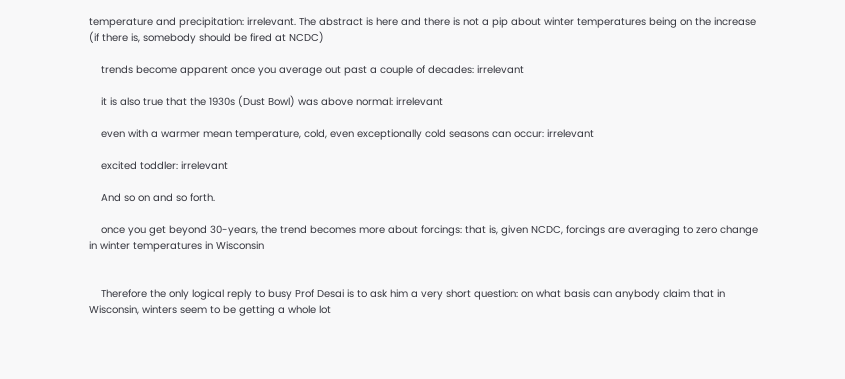temperature and precipitation: irrelevant. The abstract is here and there is not a pip about winter temperatures being on the increase (if there is, somebody should be fired at NCDC)

    trends become apparent once you average out past a couple of decades: irrelevant

    it is also true that the 1930s (Dust Bowl) was above normal: irrelevant

    even with a warmer mean temperature, cold, even exceptionally cold seasons can occur: irrelevant

    excited toddler: irrelevant

    And so on and so forth.

    once you get beyond 30-years, the trend becomes more about forcings: that is, given NCDC, forcings are averaging to zero change in winter temperatures in Wisconsin


    Therefore the only logical reply to busy Prof Desai is to ask him a very short question: on what basis can anybody claim that in Wisconsin, winters seem to be getting a whole lot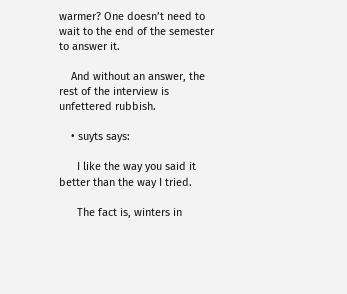warmer? One doesn’t need to wait to the end of the semester to answer it.

    And without an answer, the rest of the interview is unfettered rubbish.

    • suyts says:

      I like the way you said it better than the way I tried.

      The fact is, winters in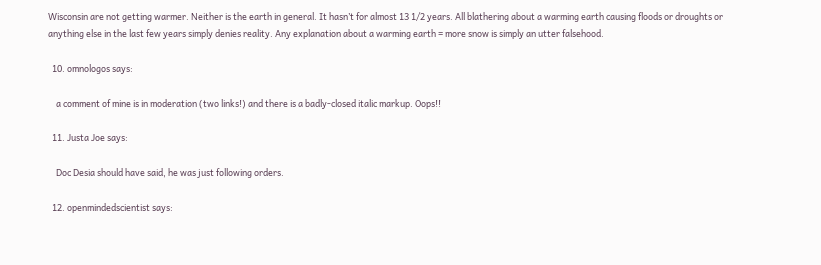Wisconsin are not getting warmer. Neither is the earth in general. It hasn’t for almost 13 1/2 years. All blathering about a warming earth causing floods or droughts or anything else in the last few years simply denies reality. Any explanation about a warming earth = more snow is simply an utter falsehood.

  10. omnologos says:

    a comment of mine is in moderation (two links!) and there is a badly-closed italic markup. Oops!!

  11. Justa Joe says:

    Doc Desia should have said, he was just following orders.

  12. openmindedscientist says: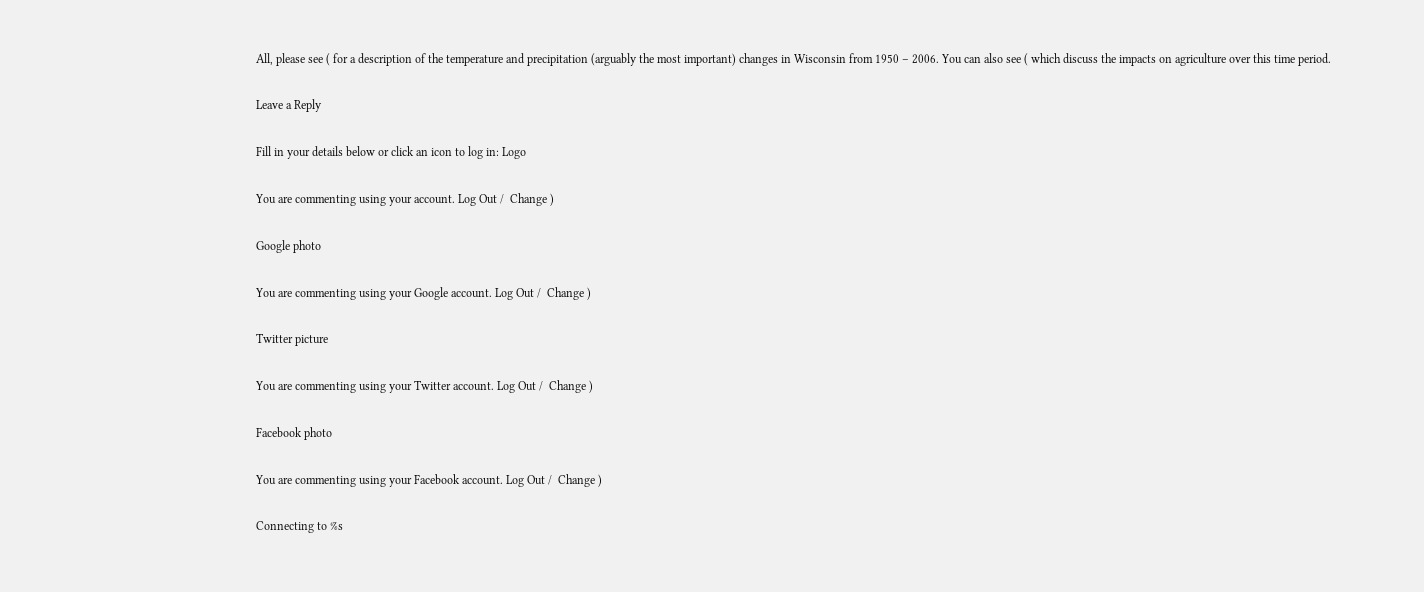All, please see ( for a description of the temperature and precipitation (arguably the most important) changes in Wisconsin from 1950 – 2006. You can also see ( which discuss the impacts on agriculture over this time period.

Leave a Reply

Fill in your details below or click an icon to log in: Logo

You are commenting using your account. Log Out /  Change )

Google photo

You are commenting using your Google account. Log Out /  Change )

Twitter picture

You are commenting using your Twitter account. Log Out /  Change )

Facebook photo

You are commenting using your Facebook account. Log Out /  Change )

Connecting to %s